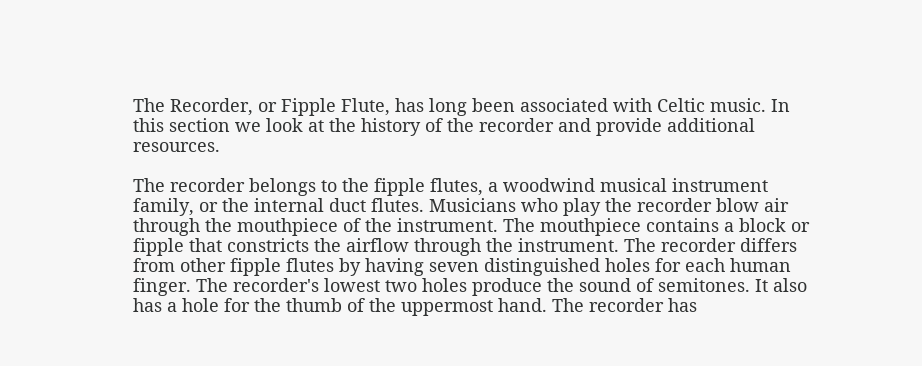The Recorder, or Fipple Flute, has long been associated with Celtic music. In this section we look at the history of the recorder and provide additional resources.

The recorder belongs to the fipple flutes, a woodwind musical instrument family, or the internal duct flutes. Musicians who play the recorder blow air through the mouthpiece of the instrument. The mouthpiece contains a block or fipple that constricts the airflow through the instrument. The recorder differs from other fipple flutes by having seven distinguished holes for each human finger. The recorder's lowest two holes produce the sound of semitones. It also has a hole for the thumb of the uppermost hand. The recorder has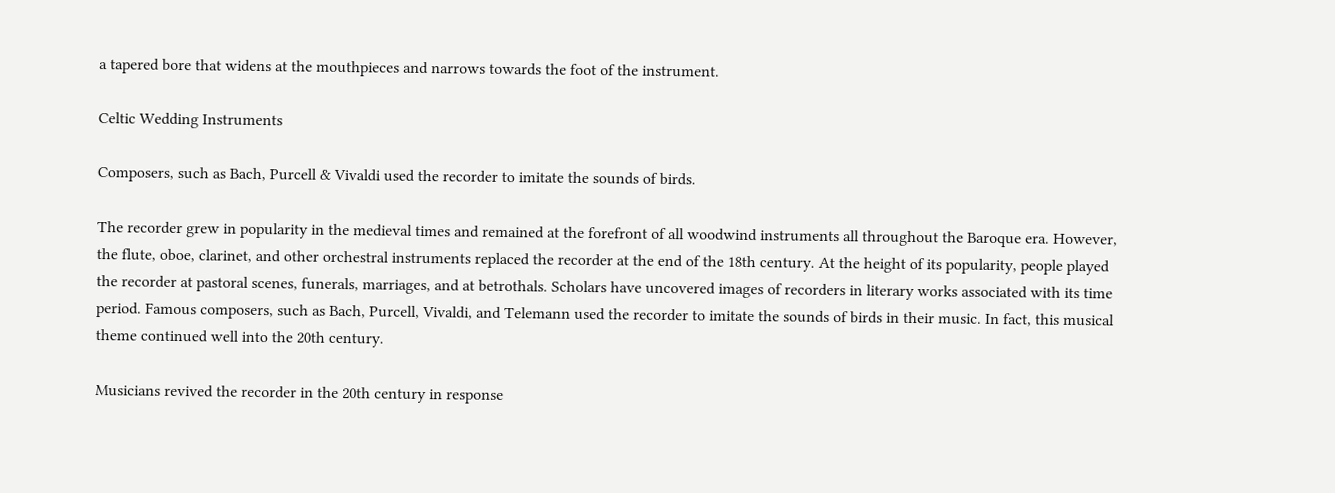a tapered bore that widens at the mouthpieces and narrows towards the foot of the instrument.

Celtic Wedding Instruments

Composers, such as Bach, Purcell & Vivaldi used the recorder to imitate the sounds of birds.

The recorder grew in popularity in the medieval times and remained at the forefront of all woodwind instruments all throughout the Baroque era. However, the flute, oboe, clarinet, and other orchestral instruments replaced the recorder at the end of the 18th century. At the height of its popularity, people played the recorder at pastoral scenes, funerals, marriages, and at betrothals. Scholars have uncovered images of recorders in literary works associated with its time period. Famous composers, such as Bach, Purcell, Vivaldi, and Telemann used the recorder to imitate the sounds of birds in their music. In fact, this musical theme continued well into the 20th century.

Musicians revived the recorder in the 20th century in response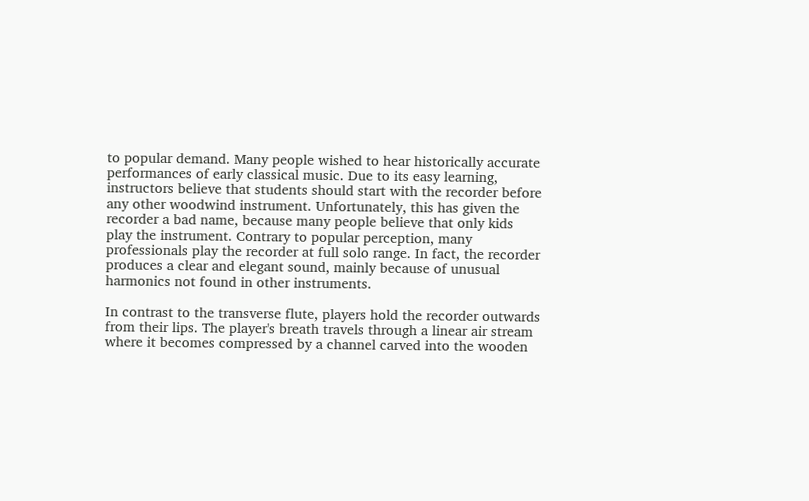to popular demand. Many people wished to hear historically accurate performances of early classical music. Due to its easy learning, instructors believe that students should start with the recorder before any other woodwind instrument. Unfortunately, this has given the recorder a bad name, because many people believe that only kids play the instrument. Contrary to popular perception, many professionals play the recorder at full solo range. In fact, the recorder produces a clear and elegant sound, mainly because of unusual harmonics not found in other instruments.

In contrast to the transverse flute, players hold the recorder outwards from their lips. The player's breath travels through a linear air stream where it becomes compressed by a channel carved into the wooden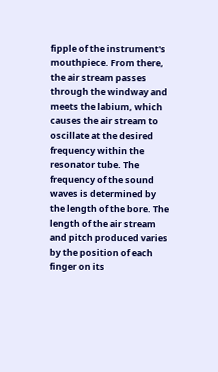fipple of the instrument's mouthpiece. From there, the air stream passes through the windway and meets the labium, which causes the air stream to oscillate at the desired frequency within the resonator tube. The frequency of the sound waves is determined by the length of the bore. The length of the air stream and pitch produced varies by the position of each finger on its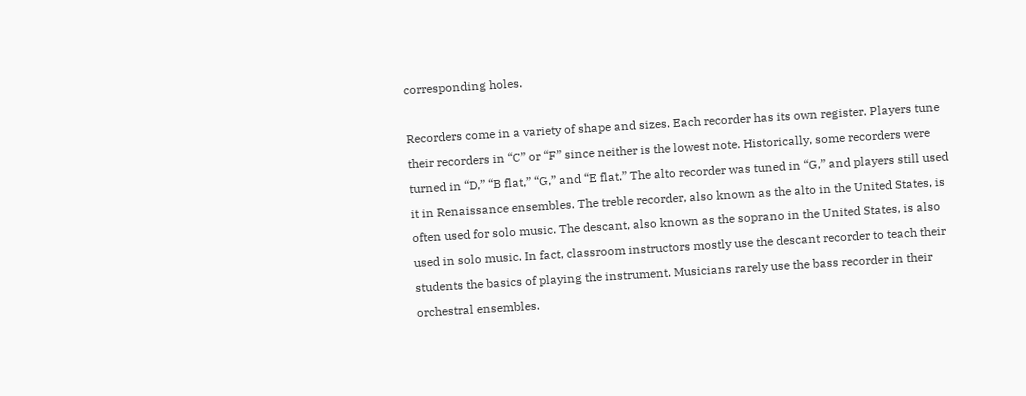corresponding holes.

Recorders come in a variety of shape and sizes. Each recorder has its own register. Players tune their recorders in “C” or “F” since neither is the lowest note. Historically, some recorders were turned in “D,” “B flat,” “G,” and “E flat.” The alto recorder was tuned in “G,” and players still used it in Renaissance ensembles. The treble recorder, also known as the alto in the United States, is often used for solo music. The descant, also known as the soprano in the United States, is also used in solo music. In fact, classroom instructors mostly use the descant recorder to teach their students the basics of playing the instrument. Musicians rarely use the bass recorder in their orchestral ensembles.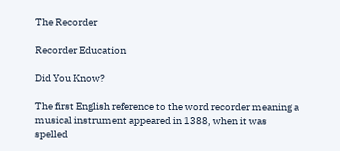The Recorder

Recorder Education

Did You Know?

The first English reference to the word recorder meaning a musical instrument appeared in 1388, when it was spelled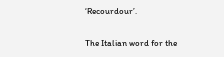‘Recourdour’.

The Italian word for the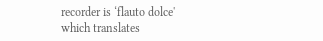recorder is ‘flauto dolce' which translates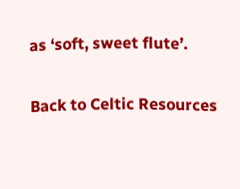as ‘soft, sweet flute’.

Back to Celtic Resources